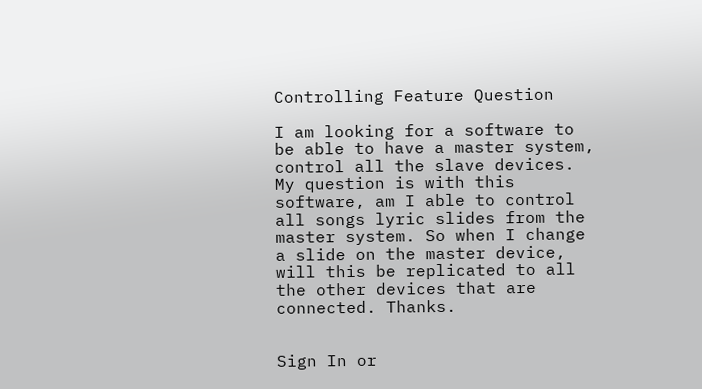Controlling Feature Question

I am looking for a software to be able to have a master system, control all the slave devices. My question is with this software, am I able to control all songs lyric slides from the master system. So when I change a slide on the master device, will this be replicated to all the other devices that are connected. Thanks.


Sign In or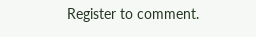Register to comment.